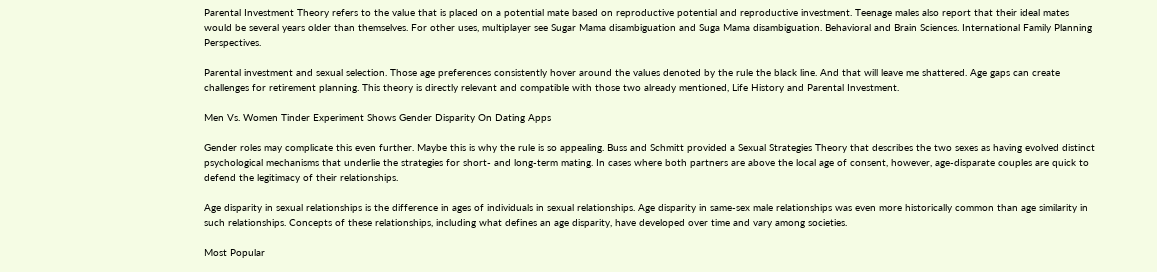Parental Investment Theory refers to the value that is placed on a potential mate based on reproductive potential and reproductive investment. Teenage males also report that their ideal mates would be several years older than themselves. For other uses, multiplayer see Sugar Mama disambiguation and Suga Mama disambiguation. Behavioral and Brain Sciences. International Family Planning Perspectives.

Parental investment and sexual selection. Those age preferences consistently hover around the values denoted by the rule the black line. And that will leave me shattered. Age gaps can create challenges for retirement planning. This theory is directly relevant and compatible with those two already mentioned, Life History and Parental Investment.

Men Vs. Women Tinder Experiment Shows Gender Disparity On Dating Apps

Gender roles may complicate this even further. Maybe this is why the rule is so appealing. Buss and Schmitt provided a Sexual Strategies Theory that describes the two sexes as having evolved distinct psychological mechanisms that underlie the strategies for short- and long-term mating. In cases where both partners are above the local age of consent, however, age-disparate couples are quick to defend the legitimacy of their relationships.

Age disparity in sexual relationships is the difference in ages of individuals in sexual relationships. Age disparity in same-sex male relationships was even more historically common than age similarity in such relationships. Concepts of these relationships, including what defines an age disparity, have developed over time and vary among societies.

Most Popular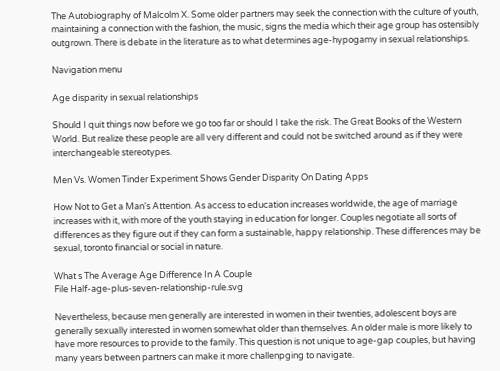The Autobiography of Malcolm X. Some older partners may seek the connection with the culture of youth, maintaining a connection with the fashion, the music, signs the media which their age group has ostensibly outgrown. There is debate in the literature as to what determines age-hypogamy in sexual relationships.

Navigation menu

Age disparity in sexual relationships

Should I quit things now before we go too far or should I take the risk. The Great Books of the Western World. But realize these people are all very different and could not be switched around as if they were interchangeable stereotypes.

Men Vs. Women Tinder Experiment Shows Gender Disparity On Dating Apps

How Not to Get a Man's Attention. As access to education increases worldwide, the age of marriage increases with it, with more of the youth staying in education for longer. Couples negotiate all sorts of differences as they figure out if they can form a sustainable, happy relationship. These differences may be sexual, toronto financial or social in nature.

What s The Average Age Difference In A Couple
File Half-age-plus-seven-relationship-rule.svg

Nevertheless, because men generally are interested in women in their twenties, adolescent boys are generally sexually interested in women somewhat older than themselves. An older male is more likely to have more resources to provide to the family. This question is not unique to age-gap couples, but having many years between partners can make it more challenpging to navigate.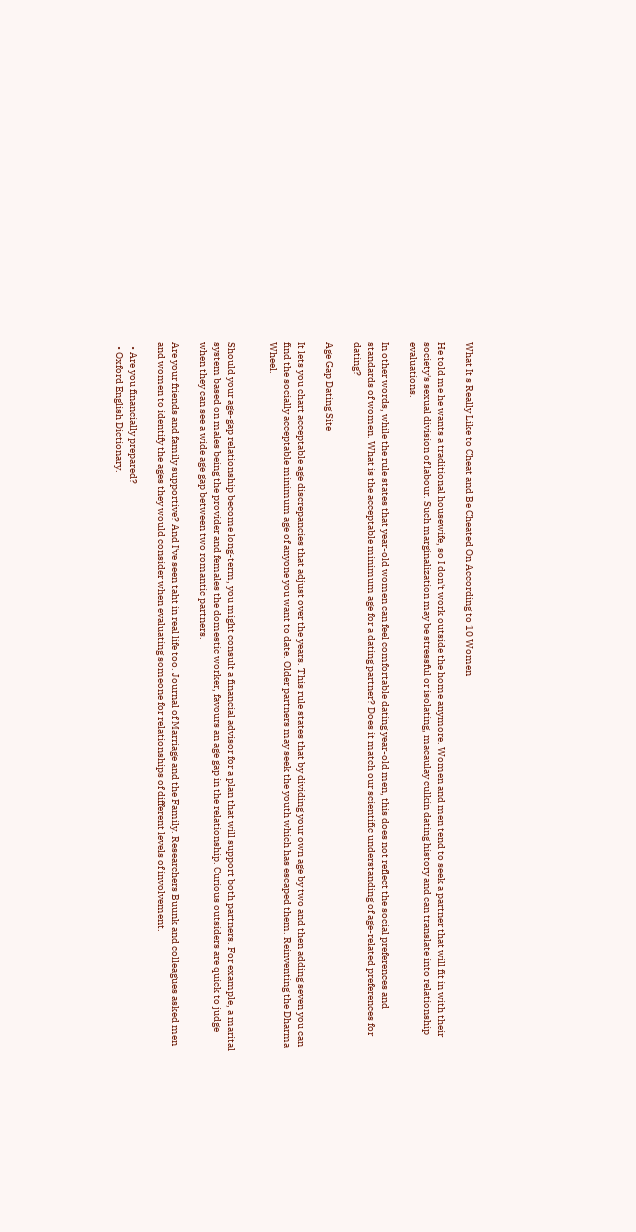What It s Really Like to Cheat and Be Cheated On According to 10 Women

He told me he wants a traditional housewife, so I don't work outside the home anymore. Women and men tend to seek a partner that will fit in with their society's sexual division of labour. Such marginalization may be stressful or isolating, macaulay culkin dating history and can translate into relationship evaluations.

In other words, while the rule states that year-old women can feel comfortable dating year-old men, this does not reflect the social preferences and standards of women. What is the acceptable minimum age for a dating partner? Does it match our scientific understanding of age-related preferences for dating?

Age Gap Dating Site

It lets you chart acceptable age discrepancies that adjust over the years. This rule states that by dividing your own age by two and then adding seven you can find the socially acceptable minimum age of anyone you want to date. Older partners may seek the youth which has escaped them. Reinventing the Dharma Wheel.


Should your age-gap relationship become long-term, you might consult a financial advisor for a plan that will support both partners. For example, a marital system based on males being the provider and females the domestic worker, favours an age gap in the relationship. Curious outsiders are quick to judge when they can see a wide age gap between two romantic partners.

Are your friends and family supportive? And I've seen taht in real life too. Journal of Marriage and the Family. Researchers Buunk and colleagues asked men and women to identify the ages they would consider when evaluating someone for relationships of different levels of involvement.

  • Are you financially prepared?
  • Oxford English Dictionary.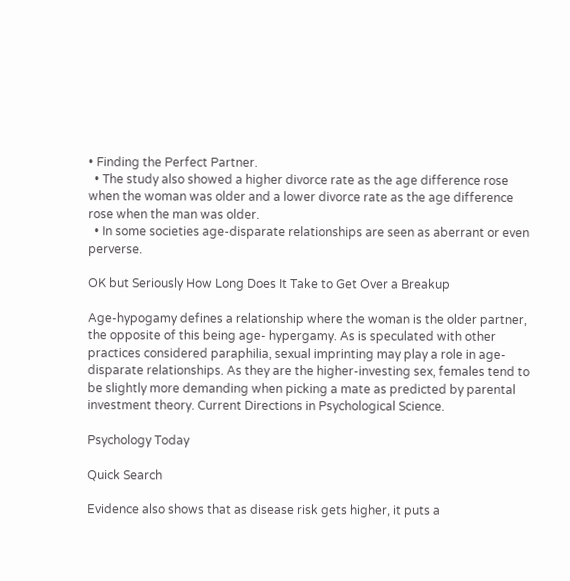• Finding the Perfect Partner.
  • The study also showed a higher divorce rate as the age difference rose when the woman was older and a lower divorce rate as the age difference rose when the man was older.
  • In some societies age-disparate relationships are seen as aberrant or even perverse.

OK but Seriously How Long Does It Take to Get Over a Breakup

Age-hypogamy defines a relationship where the woman is the older partner, the opposite of this being age- hypergamy. As is speculated with other practices considered paraphilia, sexual imprinting may play a role in age-disparate relationships. As they are the higher-investing sex, females tend to be slightly more demanding when picking a mate as predicted by parental investment theory. Current Directions in Psychological Science.

Psychology Today

Quick Search

Evidence also shows that as disease risk gets higher, it puts a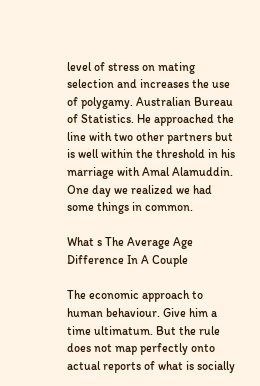level of stress on mating selection and increases the use of polygamy. Australian Bureau of Statistics. He approached the line with two other partners but is well within the threshold in his marriage with Amal Alamuddin. One day we realized we had some things in common.

What s The Average Age Difference In A Couple

The economic approach to human behaviour. Give him a time ultimatum. But the rule does not map perfectly onto actual reports of what is socially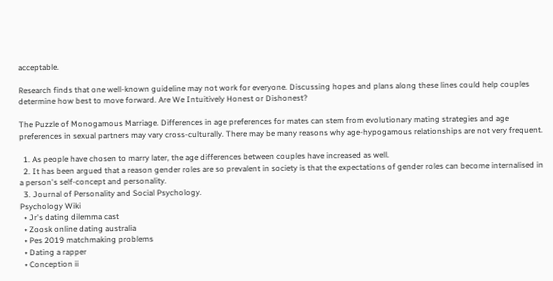acceptable.

Research finds that one well-known guideline may not work for everyone. Discussing hopes and plans along these lines could help couples determine how best to move forward. Are We Intuitively Honest or Dishonest?

The Puzzle of Monogamous Marriage. Differences in age preferences for mates can stem from evolutionary mating strategies and age preferences in sexual partners may vary cross-culturally. There may be many reasons why age-hypogamous relationships are not very frequent.

  1. As people have chosen to marry later, the age differences between couples have increased as well.
  2. It has been argued that a reason gender roles are so prevalent in society is that the expectations of gender roles can become internalised in a person's self-concept and personality.
  3. Journal of Personality and Social Psychology.
Psychology Wiki
  • Jr's dating dilemma cast
  • Zoosk online dating australia
  • Pes 2019 matchmaking problems
  • Dating a rapper
  • Conception ii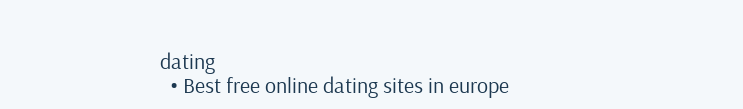dating
  • Best free online dating sites in europe